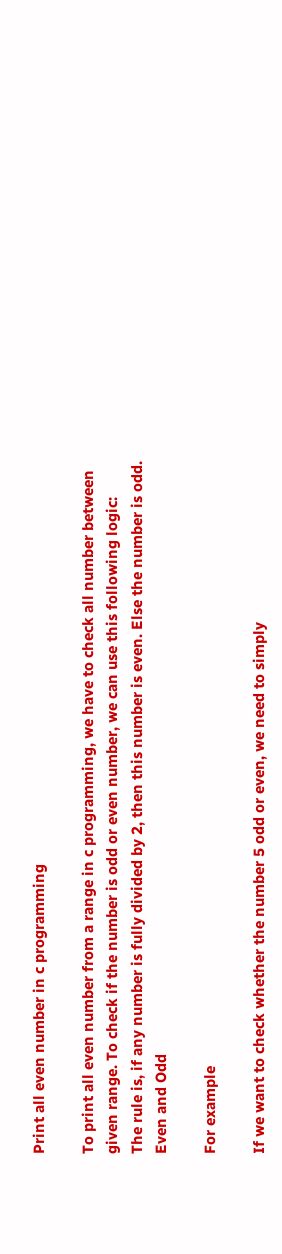Print all even number in c programming

To print all even number from a range in c programming, we have to check all number between given range. To check if the number is odd or even number, we can use this following logic:
The rule is, if any number is fully divided by 2, then this number is even. Else the number is odd.
Even and Odd

For example

If we want to check whether the number 5 odd or even, we need to simply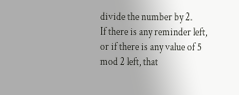divide the number by 2.
If there is any reminder left, or if there is any value of 5 mod 2 left, that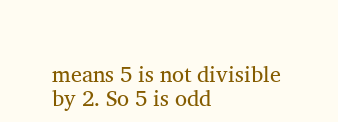means 5 is not divisible by 2. So 5 is odd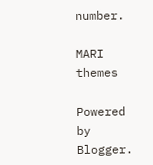number.

MARI themes

Powered by Blogger.